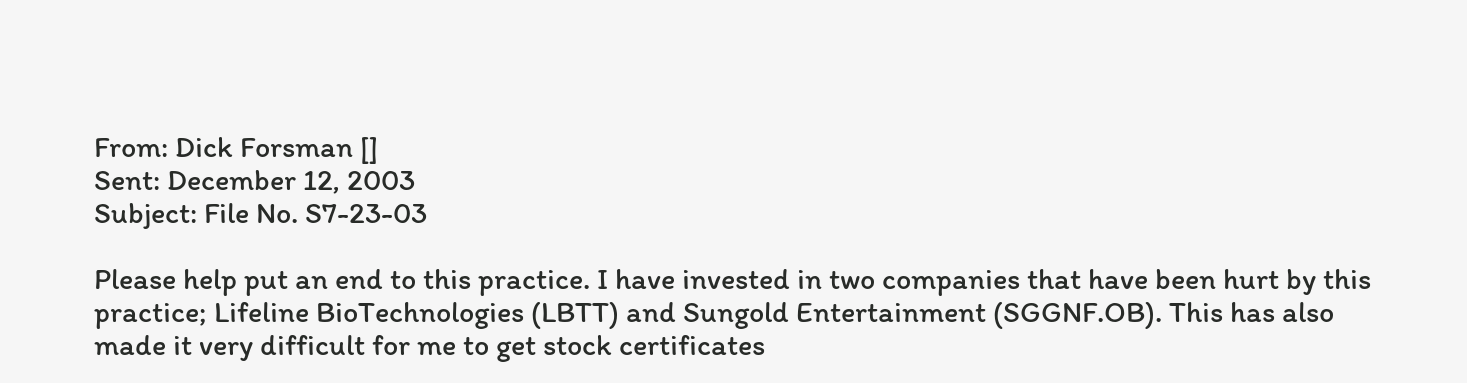From: Dick Forsman []
Sent: December 12, 2003
Subject: File No. S7-23-03

Please help put an end to this practice. I have invested in two companies that have been hurt by this practice; Lifeline BioTechnologies (LBTT) and Sungold Entertainment (SGGNF.OB). This has also made it very difficult for me to get stock certificates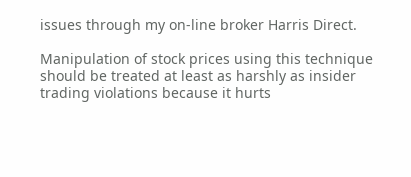issues through my on-line broker Harris Direct.

Manipulation of stock prices using this technique should be treated at least as harshly as insider trading violations because it hurts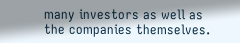many investors as well as the companies themselves.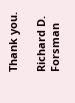Thank you.

Richard D. Forsman